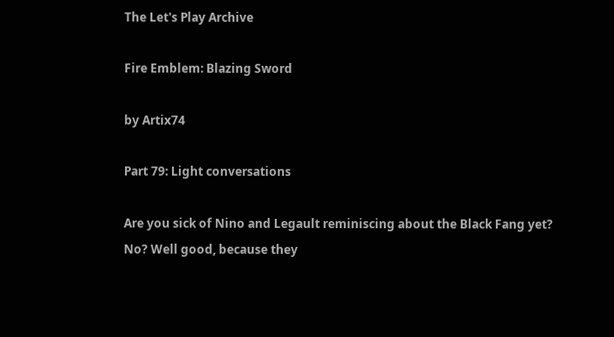The Let's Play Archive

Fire Emblem: Blazing Sword

by Artix74

Part 79: Light conversations

Are you sick of Nino and Legault reminiscing about the Black Fang yet? No? Well good, because they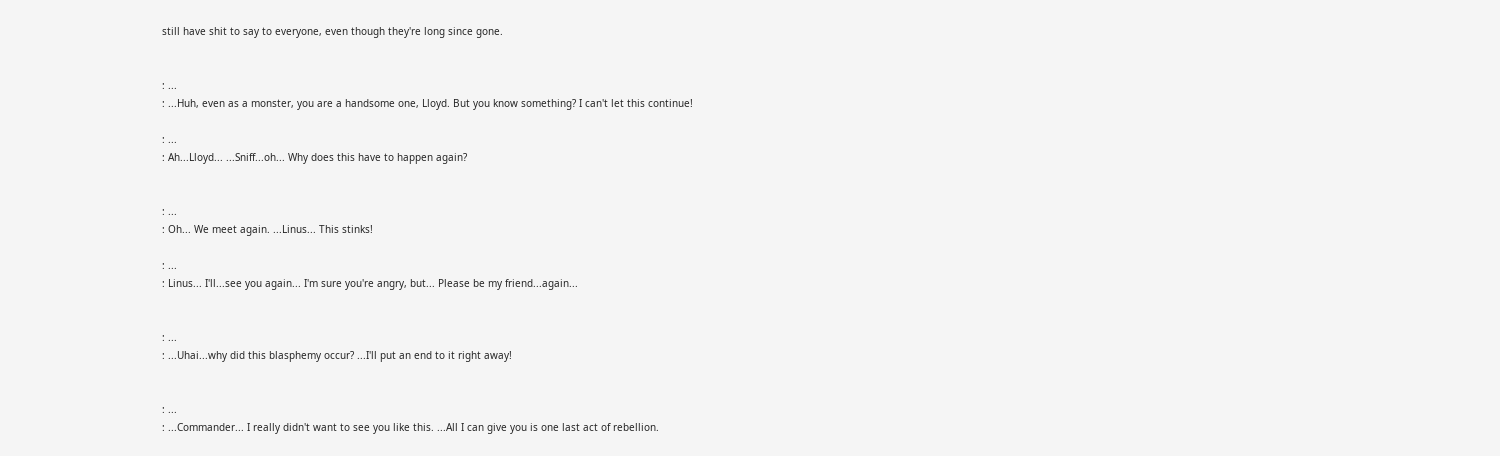still have shit to say to everyone, even though they're long since gone.


: ...
: ...Huh, even as a monster, you are a handsome one, Lloyd. But you know something? I can't let this continue!

: ...
: Ah...Lloyd... ...Sniff...oh... Why does this have to happen again?


: ...
: Oh... We meet again. ...Linus... This stinks!

: ...
: Linus... I'll...see you again... I'm sure you're angry, but... Please be my friend...again...


: ...
: ...Uhai...why did this blasphemy occur? ...I'll put an end to it right away!


: ...
: ...Commander... I really didn't want to see you like this. ...All I can give you is one last act of rebellion.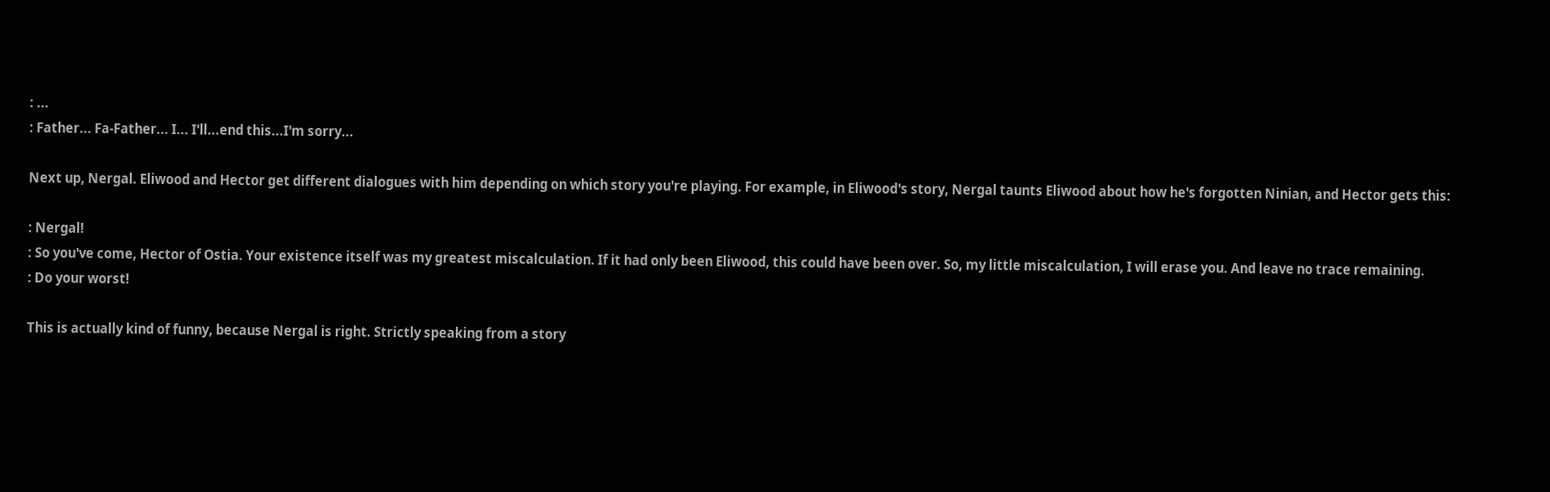: ...
: Father... Fa-Father... I... I'll...end this...I'm sorry...

Next up, Nergal. Eliwood and Hector get different dialogues with him depending on which story you're playing. For example, in Eliwood's story, Nergal taunts Eliwood about how he's forgotten Ninian, and Hector gets this:

: Nergal!
: So you've come, Hector of Ostia. Your existence itself was my greatest miscalculation. If it had only been Eliwood, this could have been over. So, my little miscalculation, I will erase you. And leave no trace remaining.
: Do your worst!

This is actually kind of funny, because Nergal is right. Strictly speaking from a story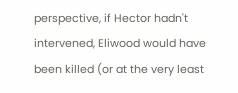perspective, if Hector hadn't intervened, Eliwood would have been killed (or at the very least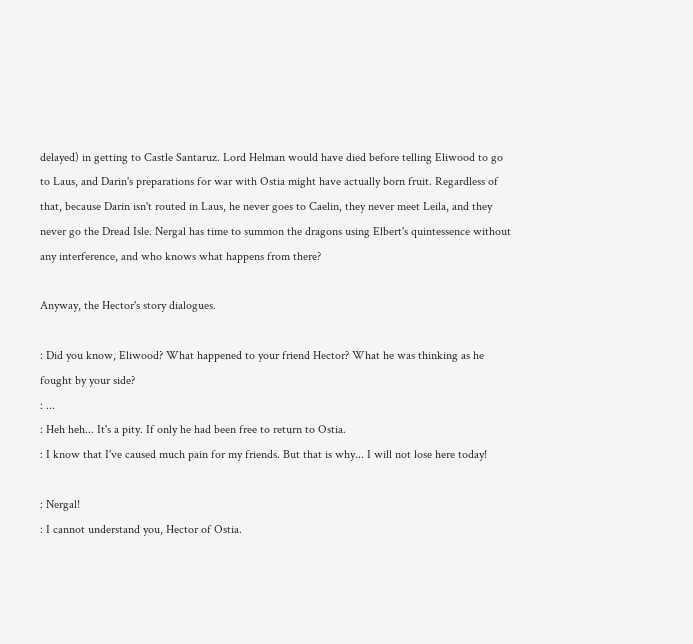delayed) in getting to Castle Santaruz. Lord Helman would have died before telling Eliwood to go to Laus, and Darin's preparations for war with Ostia might have actually born fruit. Regardless of that, because Darin isn't routed in Laus, he never goes to Caelin, they never meet Leila, and they never go the Dread Isle. Nergal has time to summon the dragons using Elbert's quintessence without any interference, and who knows what happens from there?

Anyway, the Hector's story dialogues.

: Did you know, Eliwood? What happened to your friend Hector? What he was thinking as he fought by your side?
: ...
: Heh heh... It's a pity. If only he had been free to return to Ostia.
: I know that I've caused much pain for my friends. But that is why... I will not lose here today!

: Nergal!
: I cannot understand you, Hector of Ostia.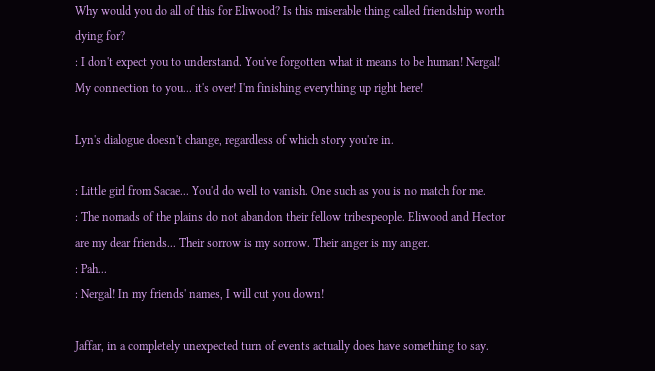Why would you do all of this for Eliwood? Is this miserable thing called friendship worth dying for?
: I don't expect you to understand. You've forgotten what it means to be human! Nergal! My connection to you... it's over! I'm finishing everything up right here!

Lyn's dialogue doesn't change, regardless of which story you're in.

: Little girl from Sacae... You'd do well to vanish. One such as you is no match for me.
: The nomads of the plains do not abandon their fellow tribespeople. Eliwood and Hector are my dear friends... Their sorrow is my sorrow. Their anger is my anger.
: Pah...
: Nergal! In my friends' names, I will cut you down!

Jaffar, in a completely unexpected turn of events actually does have something to say.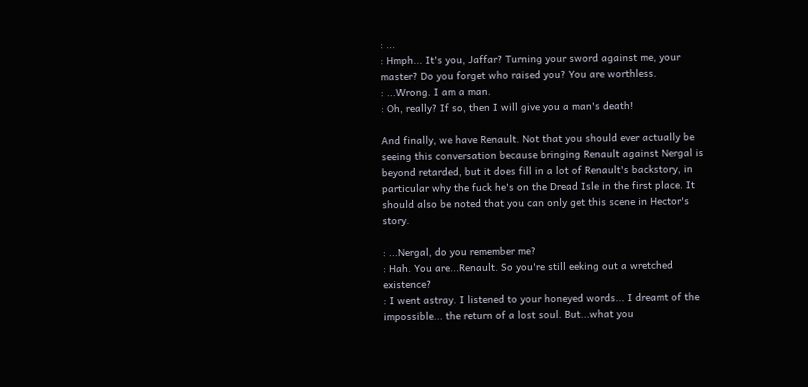: ...
: Hmph... It's you, Jaffar? Turning your sword against me, your master? Do you forget who raised you? You are worthless.
: ...Wrong. I am a man.
: Oh, really? If so, then I will give you a man's death!

And finally, we have Renault. Not that you should ever actually be seeing this conversation because bringing Renault against Nergal is beyond retarded, but it does fill in a lot of Renault's backstory, in particular why the fuck he's on the Dread Isle in the first place. It should also be noted that you can only get this scene in Hector's story.

: ...Nergal, do you remember me?
: Hah. You are...Renault. So you're still eeking out a wretched existence?
: I went astray. I listened to your honeyed words... I dreamt of the impossible... the return of a lost soul. But...what you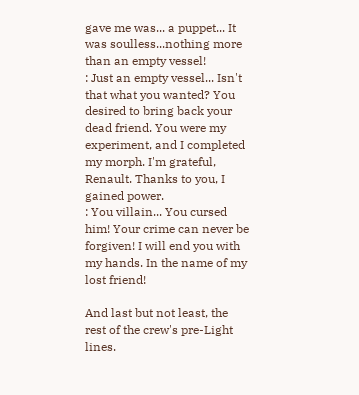gave me was... a puppet... It was soulless...nothing more than an empty vessel!
: Just an empty vessel... Isn't that what you wanted? You desired to bring back your dead friend. You were my experiment, and I completed my morph. I'm grateful, Renault. Thanks to you, I gained power.
: You villain... You cursed him! Your crime can never be forgiven! I will end you with my hands. In the name of my lost friend!

And last but not least, the rest of the crew's pre-Light lines.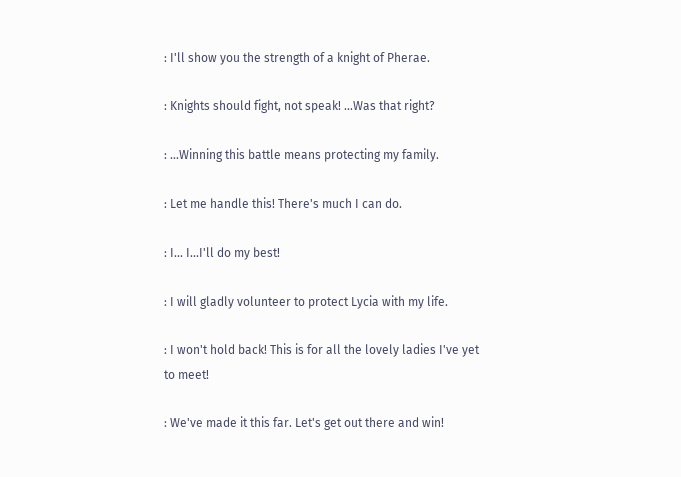: I'll show you the strength of a knight of Pherae.

: Knights should fight, not speak! ...Was that right?

: ...Winning this battle means protecting my family.

: Let me handle this! There's much I can do.

: I... I...I'll do my best!

: I will gladly volunteer to protect Lycia with my life.

: I won't hold back! This is for all the lovely ladies I've yet to meet!

: We've made it this far. Let's get out there and win!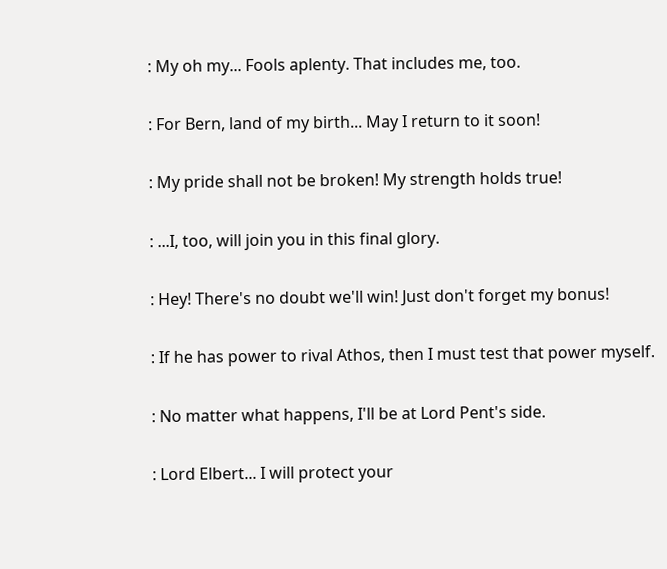: My oh my... Fools aplenty. That includes me, too.

: For Bern, land of my birth... May I return to it soon!

: My pride shall not be broken! My strength holds true!

: ...I, too, will join you in this final glory.

: Hey! There's no doubt we'll win! Just don't forget my bonus!

: If he has power to rival Athos, then I must test that power myself.

: No matter what happens, I'll be at Lord Pent's side.

: Lord Elbert... I will protect your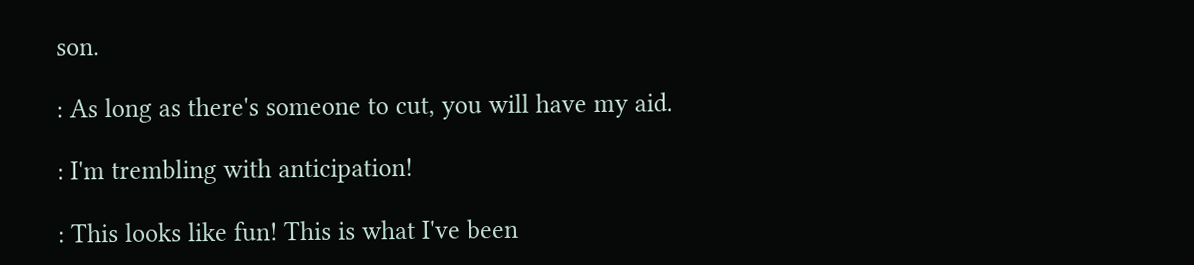son.

: As long as there's someone to cut, you will have my aid.

: I'm trembling with anticipation!

: This looks like fun! This is what I've been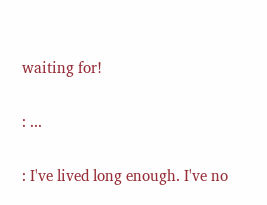waiting for!

: ...

: I've lived long enough. I've no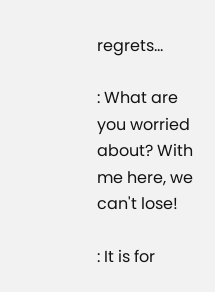regrets...

: What are you worried about? With me here, we can't lose!

: It is for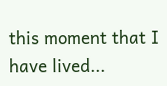this moment that I have lived...